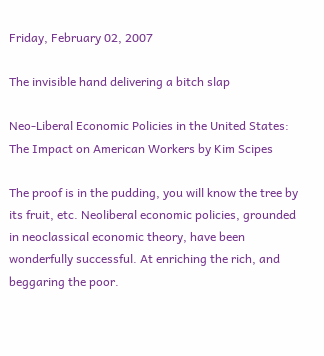Friday, February 02, 2007

The invisible hand delivering a bitch slap

Neo-Liberal Economic Policies in the United States: The Impact on American Workers by Kim Scipes

The proof is in the pudding, you will know the tree by its fruit, etc. Neoliberal economic policies, grounded in neoclassical economic theory, have been wonderfully successful. At enriching the rich, and beggaring the poor.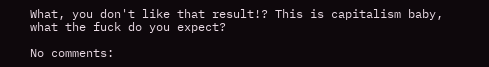What, you don't like that result!? This is capitalism baby, what the fuck do you expect?

No comments: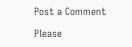Post a Comment

Please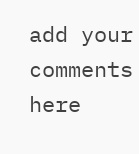add your comments here